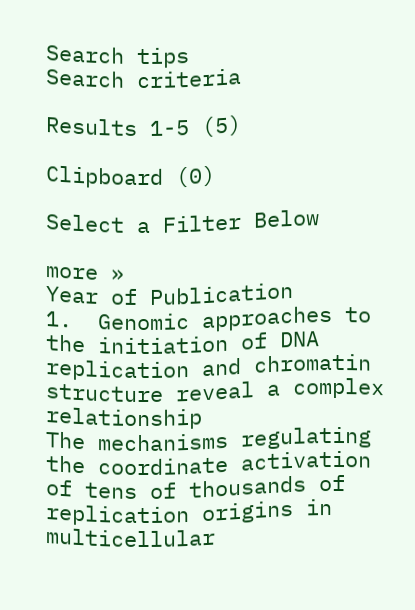Search tips
Search criteria

Results 1-5 (5)

Clipboard (0)

Select a Filter Below

more »
Year of Publication
1.  Genomic approaches to the initiation of DNA replication and chromatin structure reveal a complex relationship
The mechanisms regulating the coordinate activation of tens of thousands of replication origins in multicellular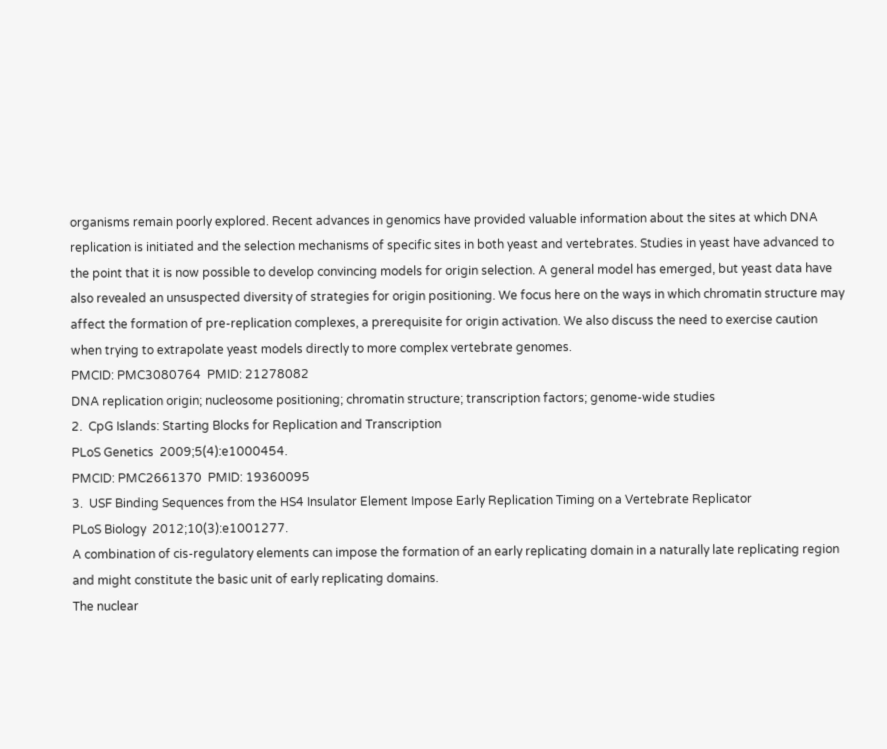organisms remain poorly explored. Recent advances in genomics have provided valuable information about the sites at which DNA replication is initiated and the selection mechanisms of specific sites in both yeast and vertebrates. Studies in yeast have advanced to the point that it is now possible to develop convincing models for origin selection. A general model has emerged, but yeast data have also revealed an unsuspected diversity of strategies for origin positioning. We focus here on the ways in which chromatin structure may affect the formation of pre-replication complexes, a prerequisite for origin activation. We also discuss the need to exercise caution when trying to extrapolate yeast models directly to more complex vertebrate genomes.
PMCID: PMC3080764  PMID: 21278082
DNA replication origin; nucleosome positioning; chromatin structure; transcription factors; genome-wide studies
2.  CpG Islands: Starting Blocks for Replication and Transcription
PLoS Genetics  2009;5(4):e1000454.
PMCID: PMC2661370  PMID: 19360095
3.  USF Binding Sequences from the HS4 Insulator Element Impose Early Replication Timing on a Vertebrate Replicator
PLoS Biology  2012;10(3):e1001277.
A combination of cis-regulatory elements can impose the formation of an early replicating domain in a naturally late replicating region and might constitute the basic unit of early replicating domains.
The nuclear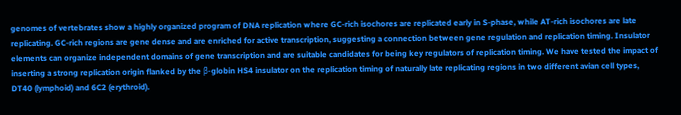genomes of vertebrates show a highly organized program of DNA replication where GC-rich isochores are replicated early in S-phase, while AT-rich isochores are late replicating. GC-rich regions are gene dense and are enriched for active transcription, suggesting a connection between gene regulation and replication timing. Insulator elements can organize independent domains of gene transcription and are suitable candidates for being key regulators of replication timing. We have tested the impact of inserting a strong replication origin flanked by the β-globin HS4 insulator on the replication timing of naturally late replicating regions in two different avian cell types, DT40 (lymphoid) and 6C2 (erythroid).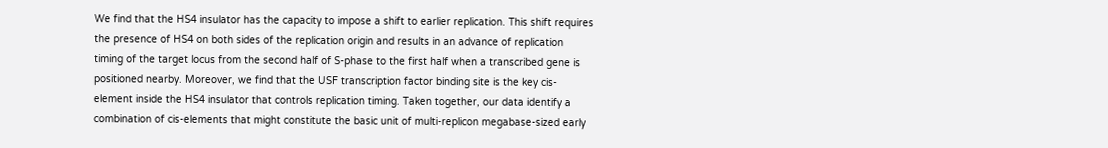We find that the HS4 insulator has the capacity to impose a shift to earlier replication. This shift requires the presence of HS4 on both sides of the replication origin and results in an advance of replication timing of the target locus from the second half of S-phase to the first half when a transcribed gene is positioned nearby. Moreover, we find that the USF transcription factor binding site is the key cis-element inside the HS4 insulator that controls replication timing. Taken together, our data identify a combination of cis-elements that might constitute the basic unit of multi-replicon megabase-sized early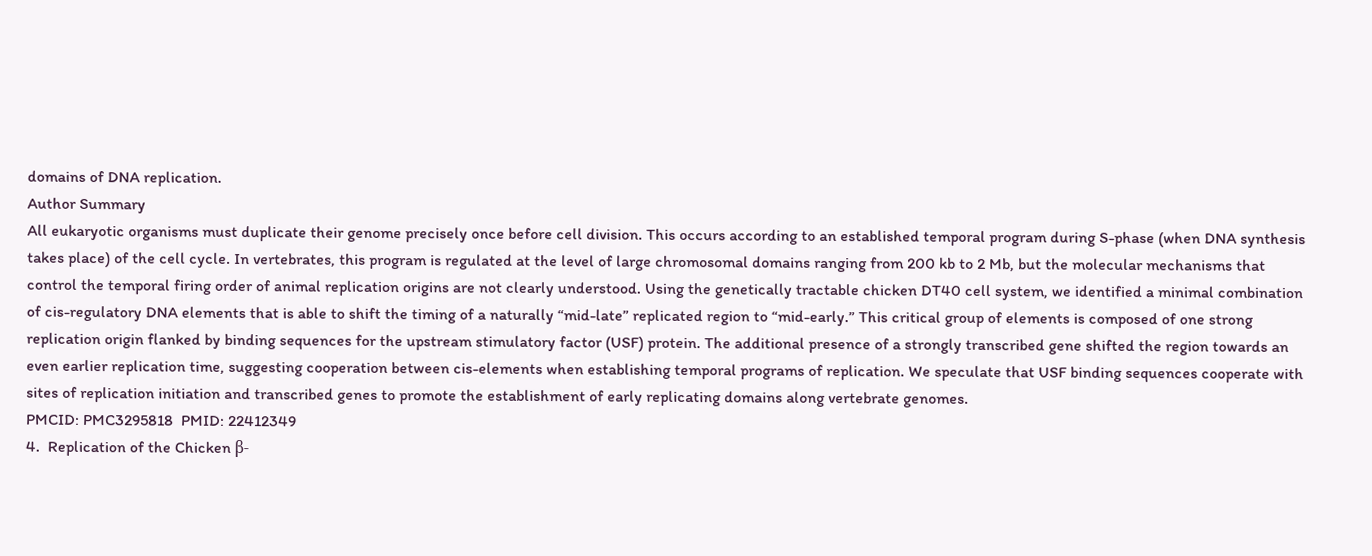domains of DNA replication.
Author Summary
All eukaryotic organisms must duplicate their genome precisely once before cell division. This occurs according to an established temporal program during S-phase (when DNA synthesis takes place) of the cell cycle. In vertebrates, this program is regulated at the level of large chromosomal domains ranging from 200 kb to 2 Mb, but the molecular mechanisms that control the temporal firing order of animal replication origins are not clearly understood. Using the genetically tractable chicken DT40 cell system, we identified a minimal combination of cis-regulatory DNA elements that is able to shift the timing of a naturally “mid-late” replicated region to “mid-early.” This critical group of elements is composed of one strong replication origin flanked by binding sequences for the upstream stimulatory factor (USF) protein. The additional presence of a strongly transcribed gene shifted the region towards an even earlier replication time, suggesting cooperation between cis-elements when establishing temporal programs of replication. We speculate that USF binding sequences cooperate with sites of replication initiation and transcribed genes to promote the establishment of early replicating domains along vertebrate genomes.
PMCID: PMC3295818  PMID: 22412349
4.  Replication of the Chicken β-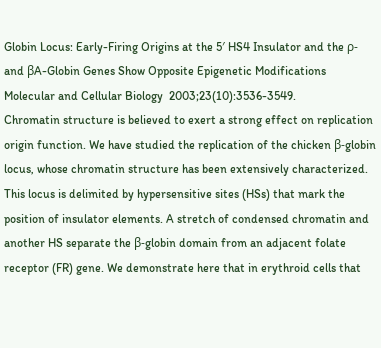Globin Locus: Early-Firing Origins at the 5′ HS4 Insulator and the ρ- and βA-Globin Genes Show Opposite Epigenetic Modifications
Molecular and Cellular Biology  2003;23(10):3536-3549.
Chromatin structure is believed to exert a strong effect on replication origin function. We have studied the replication of the chicken β-globin locus, whose chromatin structure has been extensively characterized. This locus is delimited by hypersensitive sites (HSs) that mark the position of insulator elements. A stretch of condensed chromatin and another HS separate the β-globin domain from an adjacent folate receptor (FR) gene. We demonstrate here that in erythroid cells that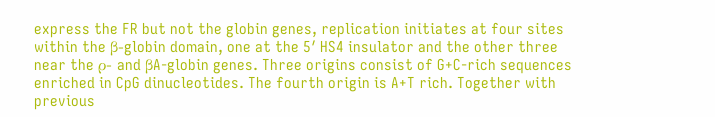express the FR but not the globin genes, replication initiates at four sites within the β-globin domain, one at the 5′ HS4 insulator and the other three near the ρ- and βA-globin genes. Three origins consist of G+C-rich sequences enriched in CpG dinucleotides. The fourth origin is A+T rich. Together with previous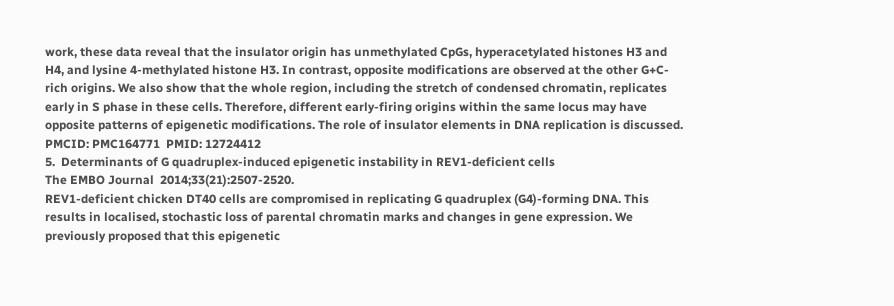work, these data reveal that the insulator origin has unmethylated CpGs, hyperacetylated histones H3 and H4, and lysine 4-methylated histone H3. In contrast, opposite modifications are observed at the other G+C-rich origins. We also show that the whole region, including the stretch of condensed chromatin, replicates early in S phase in these cells. Therefore, different early-firing origins within the same locus may have opposite patterns of epigenetic modifications. The role of insulator elements in DNA replication is discussed.
PMCID: PMC164771  PMID: 12724412
5.  Determinants of G quadruplex-induced epigenetic instability in REV1-deficient cells
The EMBO Journal  2014;33(21):2507-2520.
REV1-deficient chicken DT40 cells are compromised in replicating G quadruplex (G4)-forming DNA. This results in localised, stochastic loss of parental chromatin marks and changes in gene expression. We previously proposed that this epigenetic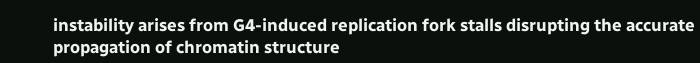instability arises from G4-induced replication fork stalls disrupting the accurate propagation of chromatin structure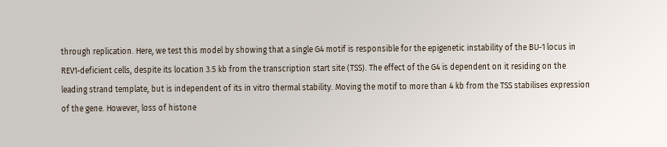through replication. Here, we test this model by showing that a single G4 motif is responsible for the epigenetic instability of the BU-1 locus in REV1-deficient cells, despite its location 3.5 kb from the transcription start site (TSS). The effect of the G4 is dependent on it residing on the leading strand template, but is independent of its in vitro thermal stability. Moving the motif to more than 4 kb from the TSS stabilises expression of the gene. However, loss of histone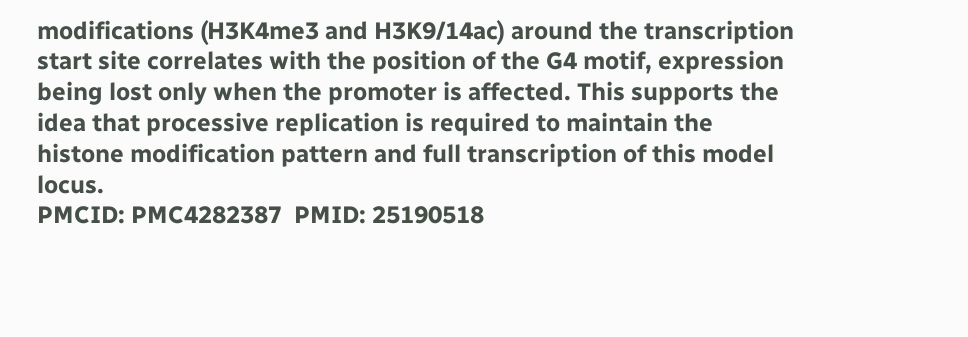modifications (H3K4me3 and H3K9/14ac) around the transcription start site correlates with the position of the G4 motif, expression being lost only when the promoter is affected. This supports the idea that processive replication is required to maintain the histone modification pattern and full transcription of this model locus.
PMCID: PMC4282387  PMID: 25190518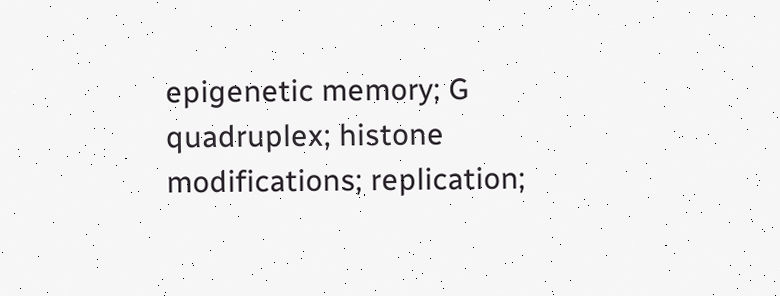epigenetic memory; G quadruplex; histone modifications; replication;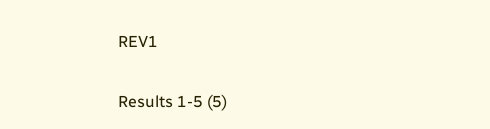REV1

Results 1-5 (5)